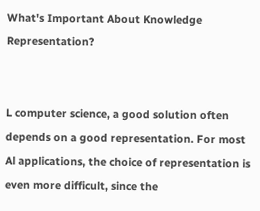What's Important About Knowledge Representation?


L computer science, a good solution often depends on a good representation. For most Al applications, the choice of representation is even more difficult, since the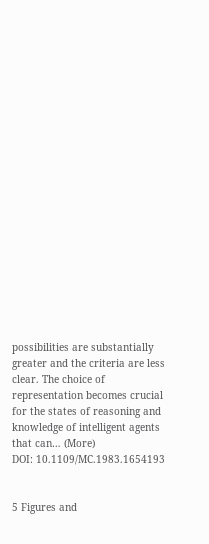possibilities are substantially greater and the criteria are less clear. The choice of representation becomes crucial for the states of reasoning and knowledge of intelligent agents that can… (More)
DOI: 10.1109/MC.1983.1654193


5 Figures and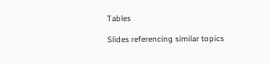Tables

Slides referencing similar topics